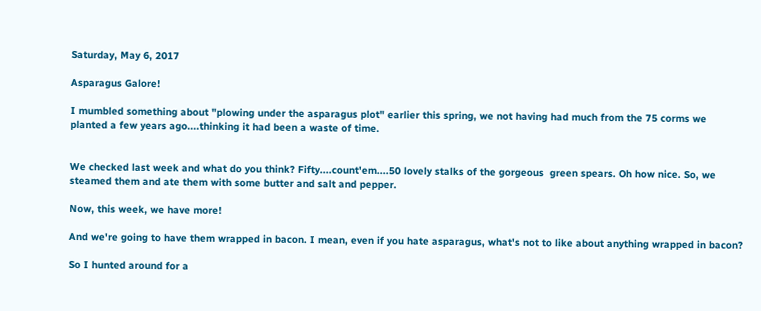Saturday, May 6, 2017

Asparagus Galore!

I mumbled something about "plowing under the asparagus plot" earlier this spring, we not having had much from the 75 corms we planted a few years ago....thinking it had been a waste of time.


We checked last week and what do you think? Fifty....count'em....50 lovely stalks of the gorgeous  green spears. Oh how nice. So, we steamed them and ate them with some butter and salt and pepper.

Now, this week, we have more!

And we're going to have them wrapped in bacon. I mean, even if you hate asparagus, what's not to like about anything wrapped in bacon?

So I hunted around for a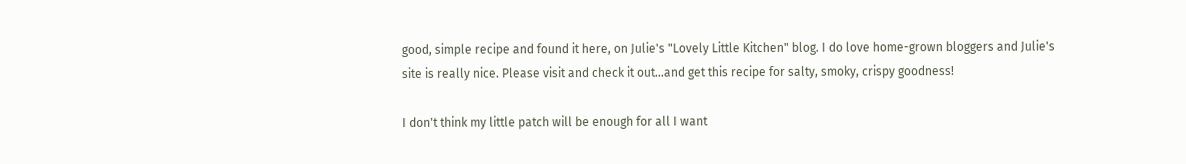good, simple recipe and found it here, on Julie's "Lovely Little Kitchen" blog. I do love home-grown bloggers and Julie's site is really nice. Please visit and check it out...and get this recipe for salty, smoky, crispy goodness!

I don't think my little patch will be enough for all I want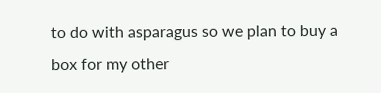to do with asparagus so we plan to buy a box for my other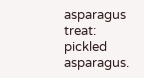asparagus treat: pickled asparagus.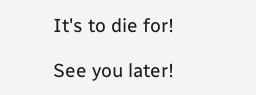It's to die for!

See you later!